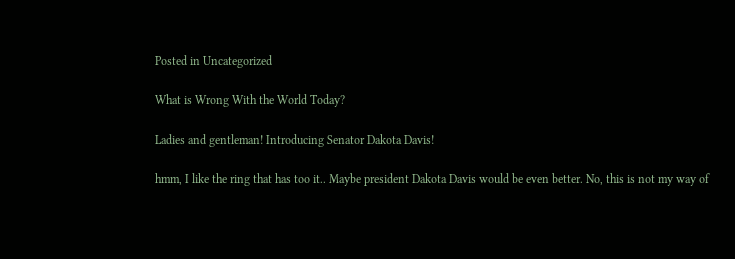Posted in Uncategorized

What is Wrong With the World Today?

Ladies and gentleman! Introducing Senator Dakota Davis!

hmm, I like the ring that has too it.. Maybe president Dakota Davis would be even better. No, this is not my way of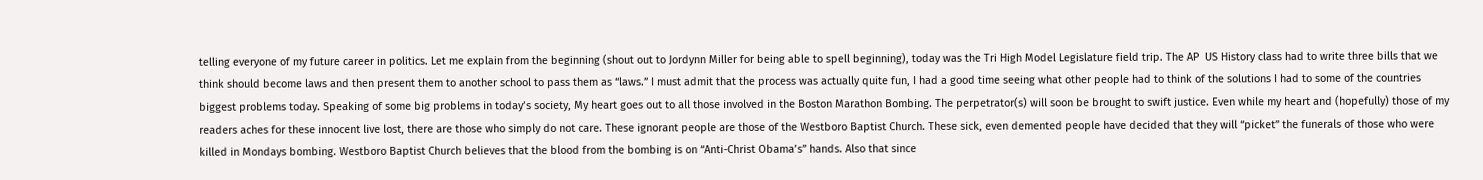telling everyone of my future career in politics. Let me explain from the beginning (shout out to Jordynn Miller for being able to spell beginning), today was the Tri High Model Legislature field trip. The AP  US History class had to write three bills that we think should become laws and then present them to another school to pass them as “laws.” I must admit that the process was actually quite fun, I had a good time seeing what other people had to think of the solutions I had to some of the countries biggest problems today. Speaking of some big problems in today’s society, My heart goes out to all those involved in the Boston Marathon Bombing. The perpetrator(s) will soon be brought to swift justice. Even while my heart and (hopefully) those of my readers aches for these innocent live lost, there are those who simply do not care. These ignorant people are those of the Westboro Baptist Church. These sick, even demented people have decided that they will “picket” the funerals of those who were killed in Mondays bombing. Westboro Baptist Church believes that the blood from the bombing is on “Anti-Christ Obama’s” hands. Also that since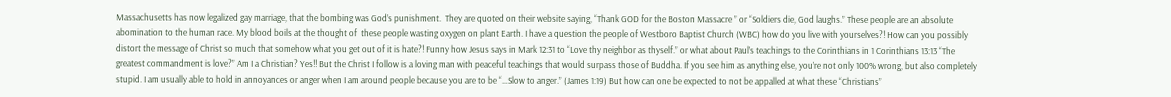Massachusetts has now legalized gay marriage, that the bombing was God’s punishment.  They are quoted on their website saying, “Thank GOD for the Boston Massacre ” or “Soldiers die, God laughs.” These people are an absolute abomination to the human race. My blood boils at the thought of  these people wasting oxygen on plant Earth. I have a question the people of Westboro Baptist Church (WBC) how do you live with yourselves?! How can you possibly distort the message of Christ so much that somehow what you get out of it is hate?! Funny how Jesus says in Mark 12:31 to “Love thy neighbor as thyself.” or what about Paul’s teachings to the Corinthians in 1 Corinthians 13:13 “The greatest commandment is love?” Am I a Christian? Yes!! But the Christ I follow is a loving man with peaceful teachings that would surpass those of Buddha. If you see him as anything else, you’re not only 100% wrong, but also completely stupid. I am usually able to hold in annoyances or anger when I am around people because you are to be “…Slow to anger.” (James 1:19) But how can one be expected to not be appalled at what these “Christians”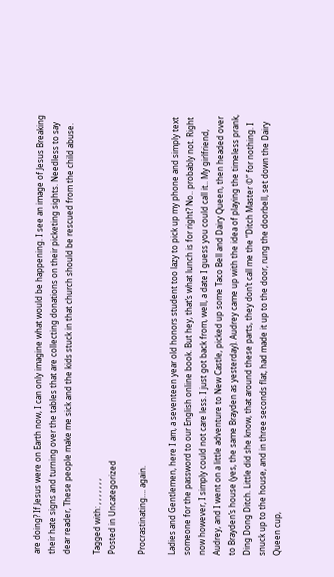are doing? If Jesus were on Earth now, I can only imagine what would be happening. I see an image of Jesus Breaking their hate signs and turning over the tables that are collecting donations on their picketing sights. Needless to say dear reader, These people make me sick and the kids stuck in that church should be rescued from the child abuse.

Tagged with: , , , , , , ,
Posted in Uncategorized

Procrastinating…. again.

Ladies and Gentlemen, here I am, a seventeen year old honors student too lazy to pick up my phone and simply text someone for the password to our English online book. But hey, that’s what lunch is for right? No.. probably not. Right now however, I simply could not care less. I just got back from, well, a date I guess you could call it.. My girlfriend, Audrey, and I went on a little adventure to New Castle, picked up some Taco Bell and Dairy Queen, then headed over to Brayden’s house (yes, the same Brayden as yesterday). Audrey came up with the idea of playing the timeless prank, Ding Dong Ditch. Little did she know, that around these parts, they don’t call me the “Ditch Master ©” for nothing. I snuck up to the house, and in three seconds flat, had made it up to the door, rung the doorbell, set down the Dairy Queen cup,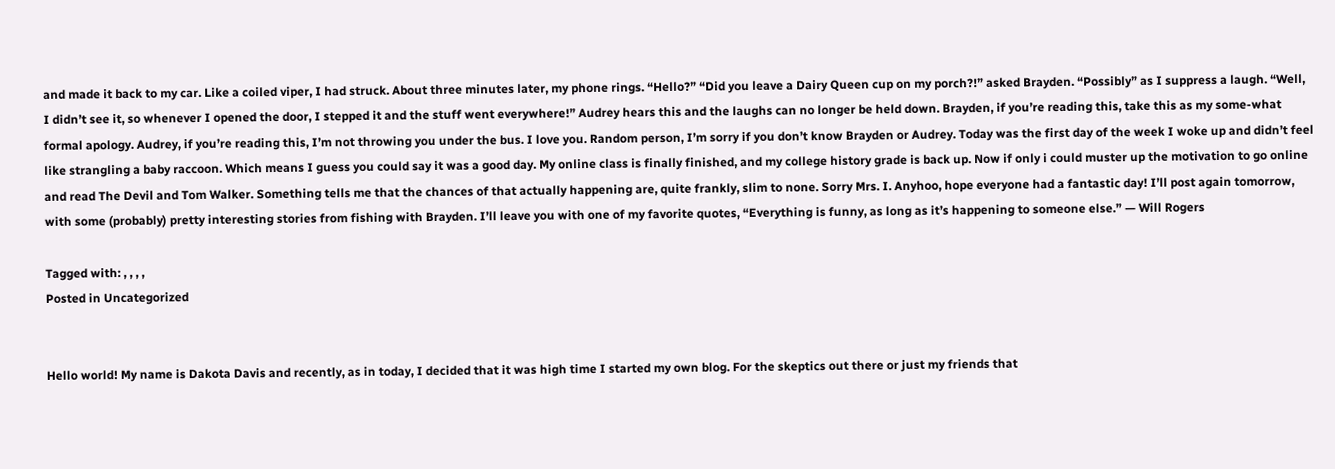and made it back to my car. Like a coiled viper, I had struck. About three minutes later, my phone rings. “Hello?” “Did you leave a Dairy Queen cup on my porch?!” asked Brayden. “Possibly” as I suppress a laugh. “Well, I didn’t see it, so whenever I opened the door, I stepped it and the stuff went everywhere!” Audrey hears this and the laughs can no longer be held down. Brayden, if you’re reading this, take this as my some-what formal apology. Audrey, if you’re reading this, I’m not throwing you under the bus. I love you. Random person, I’m sorry if you don’t know Brayden or Audrey. Today was the first day of the week I woke up and didn’t feel like strangling a baby raccoon. Which means I guess you could say it was a good day. My online class is finally finished, and my college history grade is back up. Now if only i could muster up the motivation to go online and read The Devil and Tom Walker. Something tells me that the chances of that actually happening are, quite frankly, slim to none. Sorry Mrs. I. Anyhoo, hope everyone had a fantastic day! I’ll post again tomorrow, with some (probably) pretty interesting stories from fishing with Brayden. I’ll leave you with one of my favorite quotes, “Everything is funny, as long as it’s happening to someone else.” — Will Rogers

Tagged with: , , , ,
Posted in Uncategorized


Hello world! My name is Dakota Davis and recently, as in today, I decided that it was high time I started my own blog. For the skeptics out there or just my friends that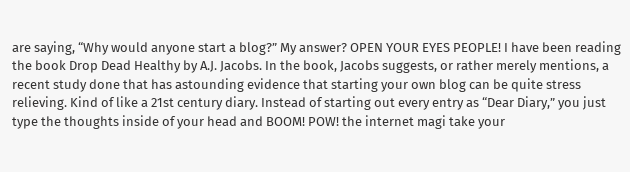are saying, “Why would anyone start a blog?” My answer? OPEN YOUR EYES PEOPLE! I have been reading the book Drop Dead Healthy by A.J. Jacobs. In the book, Jacobs suggests, or rather merely mentions, a recent study done that has astounding evidence that starting your own blog can be quite stress relieving. Kind of like a 21st century diary. Instead of starting out every entry as “Dear Diary,” you just type the thoughts inside of your head and BOOM! POW! the internet magi take your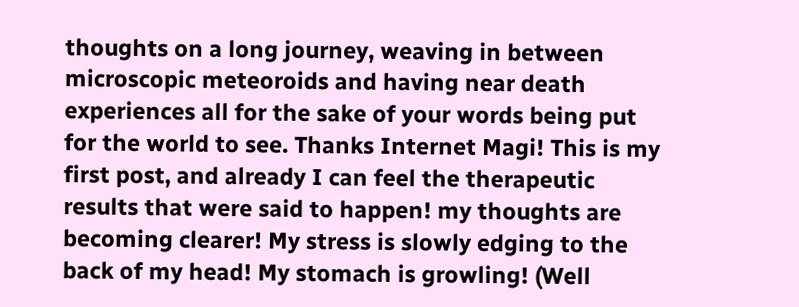thoughts on a long journey, weaving in between   microscopic meteoroids and having near death experiences all for the sake of your words being put for the world to see. Thanks Internet Magi! This is my first post, and already I can feel the therapeutic results that were said to happen! my thoughts are becoming clearer! My stress is slowly edging to the back of my head! My stomach is growling! (Well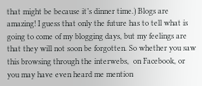that might be because it’s dinner time.) Blogs are amazing! I guess that only the future has to tell what is going to come of my blogging days, but my feelings are that they will not soon be forgotten. So whether you saw this browsing through the interwebs,  on Facebook, or you may have even heard me mention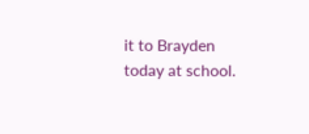it to Brayden today at school.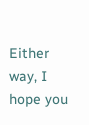Either way, I hope you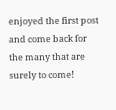enjoyed the first post and come back for the many that are surely to come!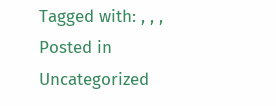Tagged with: , , ,
Posted in Uncategorized